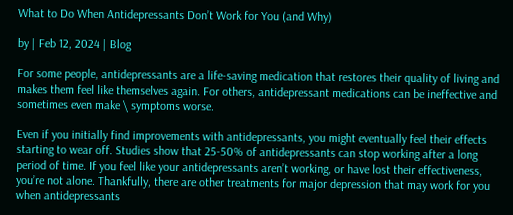What to Do When Antidepressants Don’t Work for You (and Why)

by | Feb 12, 2024 | Blog

For some people, antidepressants are a life-saving medication that restores their quality of living and makes them feel like themselves again. For others, antidepressant medications can be ineffective and sometimes even make \ symptoms worse.

Even if you initially find improvements with antidepressants, you might eventually feel their effects starting to wear off. Studies show that 25-50% of antidepressants can stop working after a long period of time. If you feel like your antidepressants aren’t working, or have lost their effectiveness, you’re not alone. Thankfully, there are other treatments for major depression that may work for you when antidepressants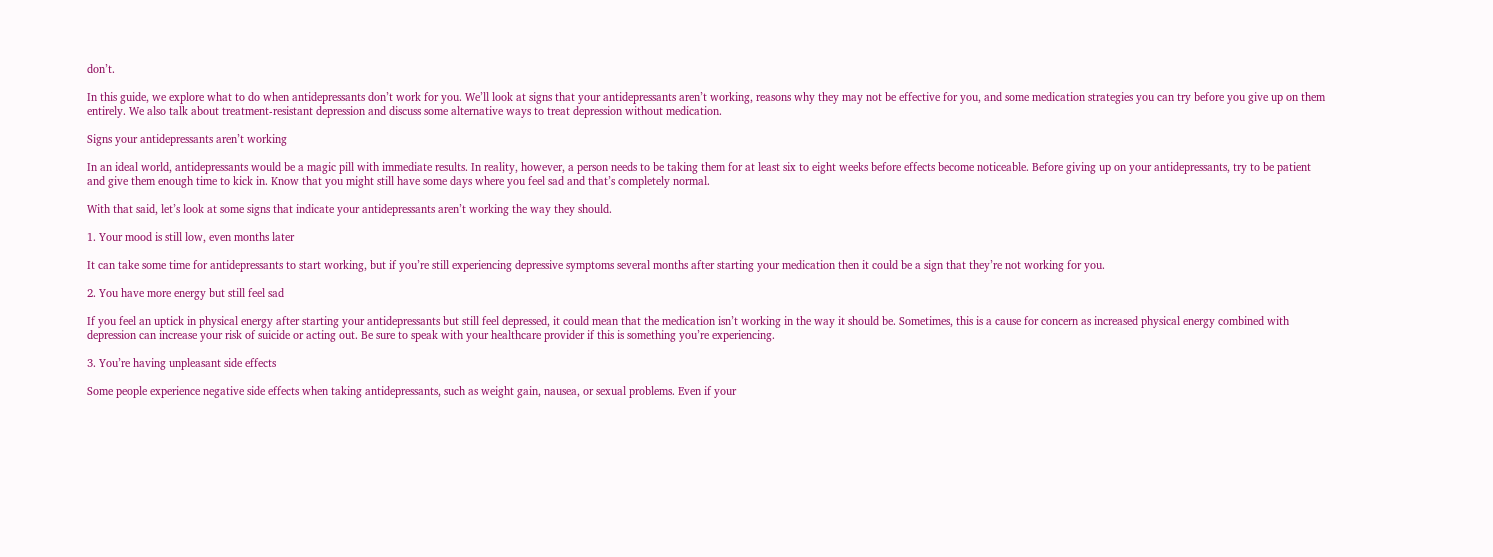don’t.

In this guide, we explore what to do when antidepressants don’t work for you. We’ll look at signs that your antidepressants aren’t working, reasons why they may not be effective for you, and some medication strategies you can try before you give up on them entirely. We also talk about treatment-resistant depression and discuss some alternative ways to treat depression without medication.

Signs your antidepressants aren’t working

In an ideal world, antidepressants would be a magic pill with immediate results. In reality, however, a person needs to be taking them for at least six to eight weeks before effects become noticeable. Before giving up on your antidepressants, try to be patient and give them enough time to kick in. Know that you might still have some days where you feel sad and that’s completely normal.

With that said, let’s look at some signs that indicate your antidepressants aren’t working the way they should.

1. Your mood is still low, even months later

It can take some time for antidepressants to start working, but if you’re still experiencing depressive symptoms several months after starting your medication then it could be a sign that they’re not working for you.

2. You have more energy but still feel sad

If you feel an uptick in physical energy after starting your antidepressants but still feel depressed, it could mean that the medication isn’t working in the way it should be. Sometimes, this is a cause for concern as increased physical energy combined with depression can increase your risk of suicide or acting out. Be sure to speak with your healthcare provider if this is something you’re experiencing.

3. You’re having unpleasant side effects

Some people experience negative side effects when taking antidepressants, such as weight gain, nausea, or sexual problems. Even if your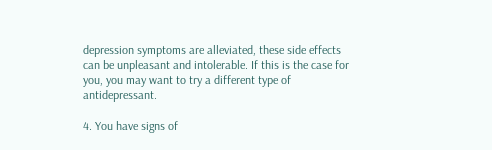depression symptoms are alleviated, these side effects can be unpleasant and intolerable. If this is the case for you, you may want to try a different type of antidepressant.

4. You have signs of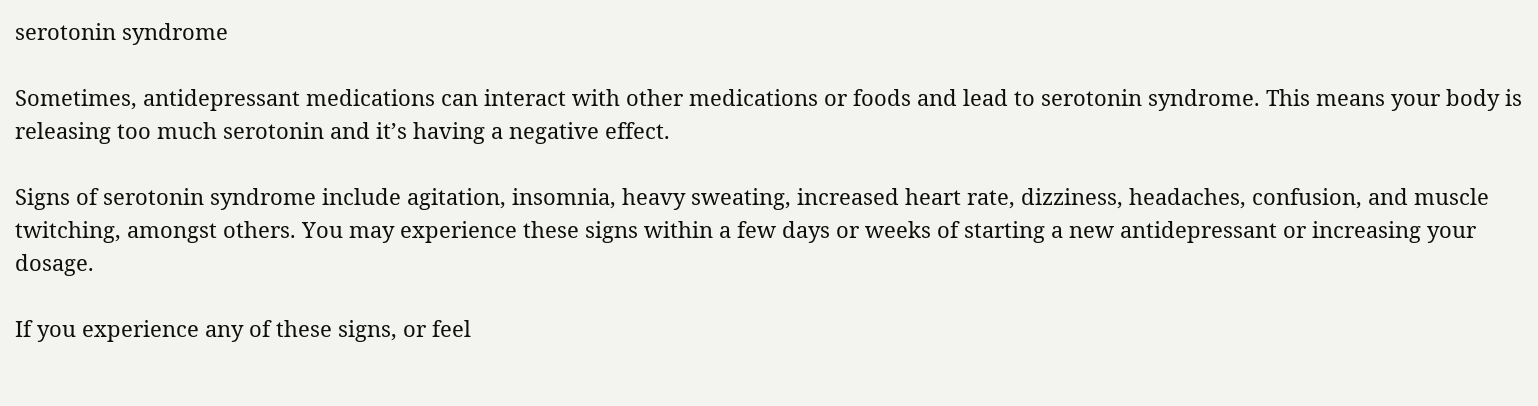serotonin syndrome

Sometimes, antidepressant medications can interact with other medications or foods and lead to serotonin syndrome. This means your body is releasing too much serotonin and it’s having a negative effect.

Signs of serotonin syndrome include agitation, insomnia, heavy sweating, increased heart rate, dizziness, headaches, confusion, and muscle twitching, amongst others. You may experience these signs within a few days or weeks of starting a new antidepressant or increasing your dosage.

If you experience any of these signs, or feel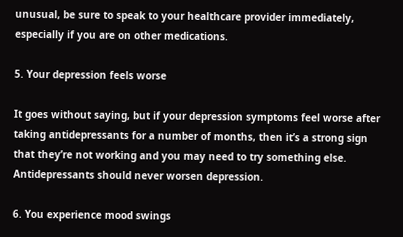unusual, be sure to speak to your healthcare provider immediately, especially if you are on other medications.

5. Your depression feels worse

It goes without saying, but if your depression symptoms feel worse after taking antidepressants for a number of months, then it’s a strong sign that they’re not working and you may need to try something else. Antidepressants should never worsen depression.

6. You experience mood swings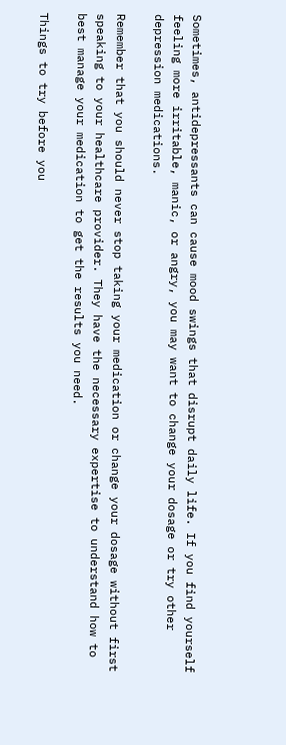Sometimes, antidepressants can cause mood swings that disrupt daily life. If you find yourself feeling more irritable, manic, or angry, you may want to change your dosage or try other depression medications.

Remember that you should never stop taking your medication or change your dosage without first speaking to your healthcare provider. They have the necessary expertise to understand how to best manage your medication to get the results you need.

Things to try before you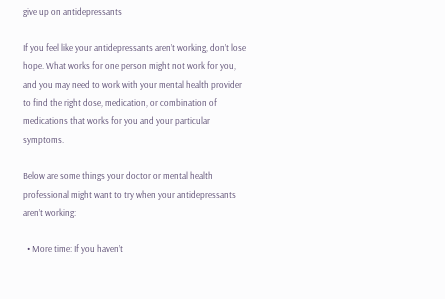give up on antidepressants

If you feel like your antidepressants aren’t working, don’t lose hope. What works for one person might not work for you, and you may need to work with your mental health provider to find the right dose, medication, or combination of medications that works for you and your particular symptoms.

Below are some things your doctor or mental health professional might want to try when your antidepressants aren’t working:

  • More time: If you haven’t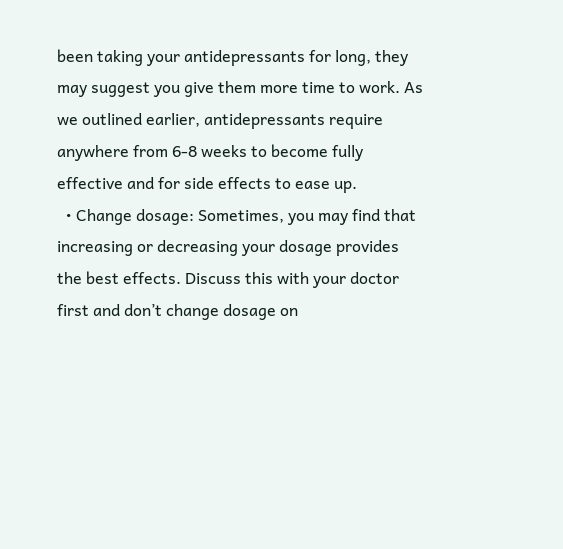been taking your antidepressants for long, they may suggest you give them more time to work. As we outlined earlier, antidepressants require anywhere from 6-8 weeks to become fully effective and for side effects to ease up.
  • Change dosage: Sometimes, you may find that increasing or decreasing your dosage provides the best effects. Discuss this with your doctor first and don’t change dosage on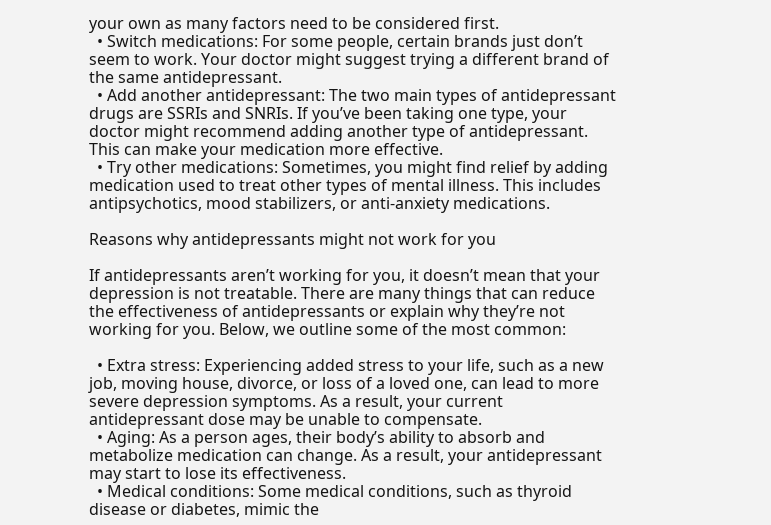your own as many factors need to be considered first.
  • Switch medications: For some people, certain brands just don’t seem to work. Your doctor might suggest trying a different brand of the same antidepressant.
  • Add another antidepressant: The two main types of antidepressant drugs are SSRIs and SNRIs. If you’ve been taking one type, your doctor might recommend adding another type of antidepressant. This can make your medication more effective.
  • Try other medications: Sometimes, you might find relief by adding medication used to treat other types of mental illness. This includes antipsychotics, mood stabilizers, or anti-anxiety medications.

Reasons why antidepressants might not work for you

If antidepressants aren’t working for you, it doesn’t mean that your depression is not treatable. There are many things that can reduce the effectiveness of antidepressants or explain why they’re not working for you. Below, we outline some of the most common:

  • Extra stress: Experiencing added stress to your life, such as a new job, moving house, divorce, or loss of a loved one, can lead to more severe depression symptoms. As a result, your current antidepressant dose may be unable to compensate.
  • Aging: As a person ages, their body’s ability to absorb and metabolize medication can change. As a result, your antidepressant may start to lose its effectiveness.
  • Medical conditions: Some medical conditions, such as thyroid disease or diabetes, mimic the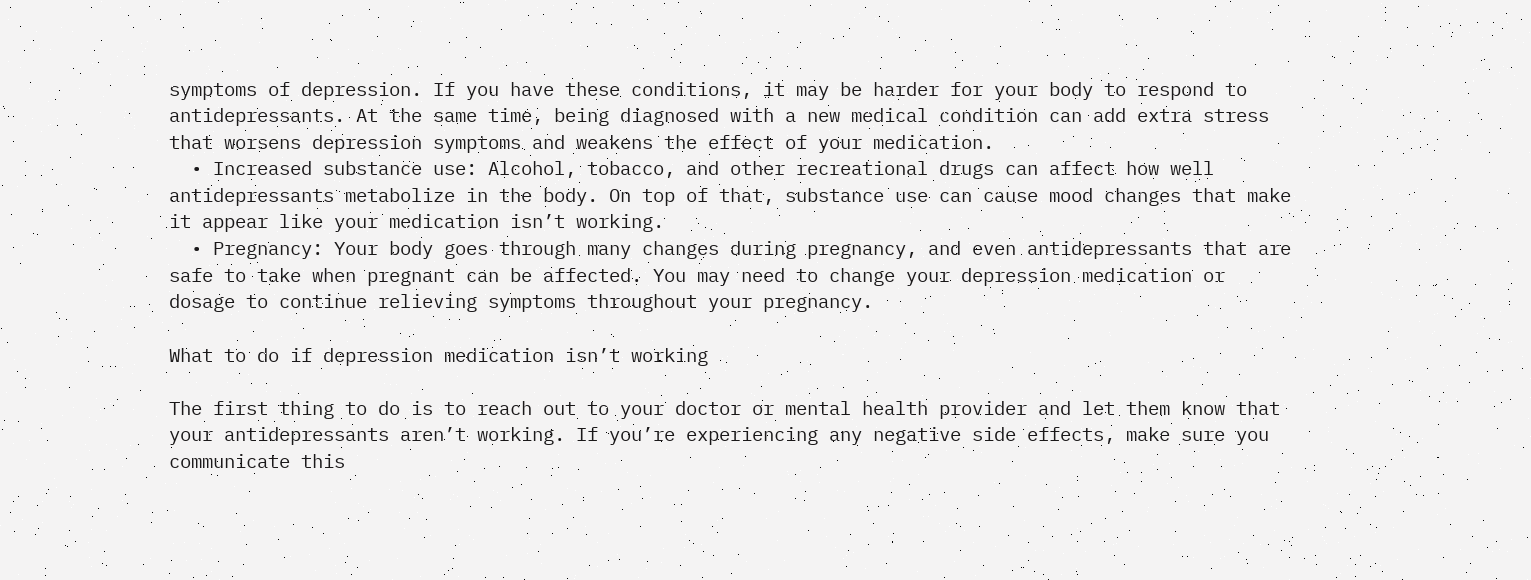symptoms of depression. If you have these conditions, it may be harder for your body to respond to antidepressants. At the same time, being diagnosed with a new medical condition can add extra stress that worsens depression symptoms and weakens the effect of your medication.
  • Increased substance use: Alcohol, tobacco, and other recreational drugs can affect how well antidepressants metabolize in the body. On top of that, substance use can cause mood changes that make it appear like your medication isn’t working.
  • Pregnancy: Your body goes through many changes during pregnancy, and even antidepressants that are safe to take when pregnant can be affected. You may need to change your depression medication or dosage to continue relieving symptoms throughout your pregnancy.

What to do if depression medication isn’t working

The first thing to do is to reach out to your doctor or mental health provider and let them know that your antidepressants aren’t working. If you’re experiencing any negative side effects, make sure you communicate this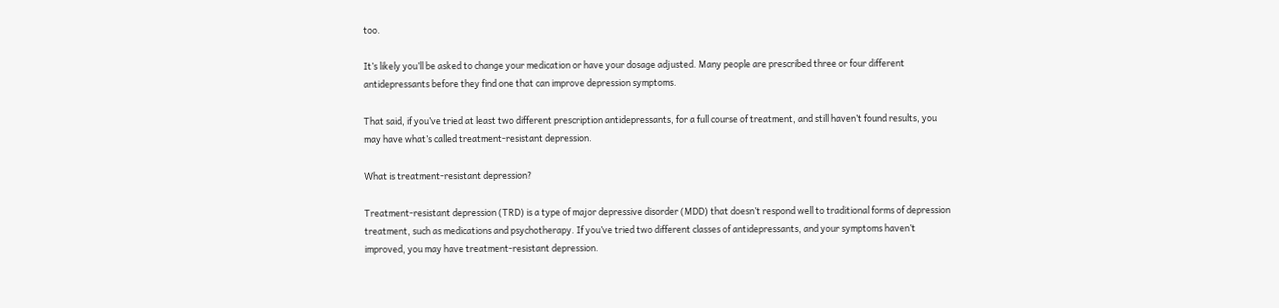too.

It’s likely you’ll be asked to change your medication or have your dosage adjusted. Many people are prescribed three or four different antidepressants before they find one that can improve depression symptoms.

That said, if you’ve tried at least two different prescription antidepressants, for a full course of treatment, and still haven’t found results, you may have what’s called treatment-resistant depression.

What is treatment-resistant depression?

Treatment-resistant depression (TRD) is a type of major depressive disorder (MDD) that doesn’t respond well to traditional forms of depression treatment, such as medications and psychotherapy. If you’ve tried two different classes of antidepressants, and your symptoms haven’t improved, you may have treatment-resistant depression.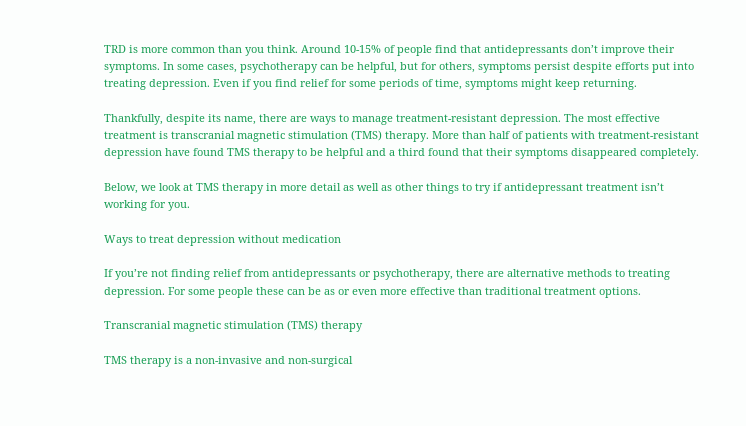TRD is more common than you think. Around 10-15% of people find that antidepressants don’t improve their symptoms. In some cases, psychotherapy can be helpful, but for others, symptoms persist despite efforts put into treating depression. Even if you find relief for some periods of time, symptoms might keep returning.

Thankfully, despite its name, there are ways to manage treatment-resistant depression. The most effective treatment is transcranial magnetic stimulation (TMS) therapy. More than half of patients with treatment-resistant depression have found TMS therapy to be helpful and a third found that their symptoms disappeared completely.

Below, we look at TMS therapy in more detail as well as other things to try if antidepressant treatment isn’t working for you.

Ways to treat depression without medication

If you’re not finding relief from antidepressants or psychotherapy, there are alternative methods to treating depression. For some people these can be as or even more effective than traditional treatment options.

Transcranial magnetic stimulation (TMS) therapy

TMS therapy is a non-invasive and non-surgical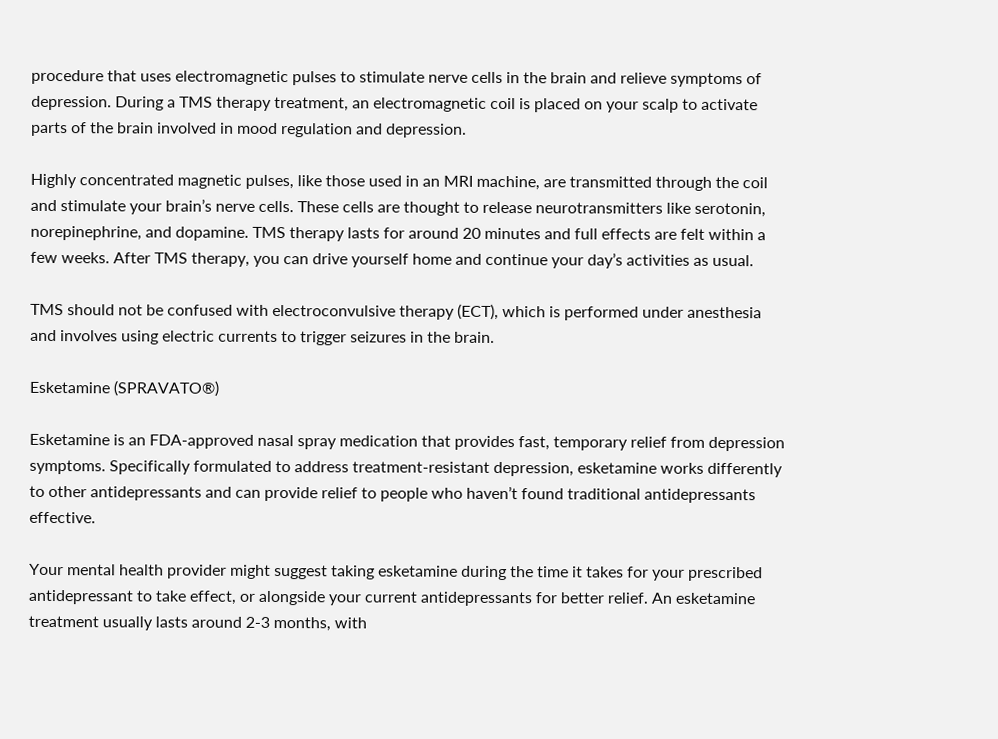procedure that uses electromagnetic pulses to stimulate nerve cells in the brain and relieve symptoms of depression. During a TMS therapy treatment, an electromagnetic coil is placed on your scalp to activate parts of the brain involved in mood regulation and depression.

Highly concentrated magnetic pulses, like those used in an MRI machine, are transmitted through the coil and stimulate your brain’s nerve cells. These cells are thought to release neurotransmitters like serotonin, norepinephrine, and dopamine. TMS therapy lasts for around 20 minutes and full effects are felt within a few weeks. After TMS therapy, you can drive yourself home and continue your day’s activities as usual.

TMS should not be confused with electroconvulsive therapy (ECT), which is performed under anesthesia and involves using electric currents to trigger seizures in the brain.

Esketamine (SPRAVATO®)

Esketamine is an FDA-approved nasal spray medication that provides fast, temporary relief from depression symptoms. Specifically formulated to address treatment-resistant depression, esketamine works differently to other antidepressants and can provide relief to people who haven’t found traditional antidepressants effective.

Your mental health provider might suggest taking esketamine during the time it takes for your prescribed antidepressant to take effect, or alongside your current antidepressants for better relief. An esketamine treatment usually lasts around 2-3 months, with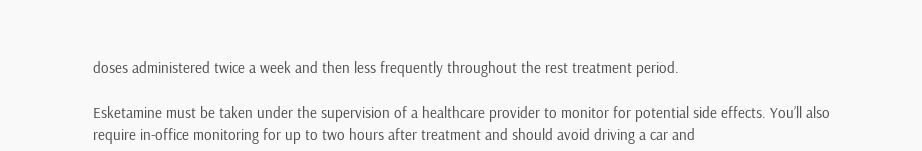doses administered twice a week and then less frequently throughout the rest treatment period.

Esketamine must be taken under the supervision of a healthcare provider to monitor for potential side effects. You’ll also require in-office monitoring for up to two hours after treatment and should avoid driving a car and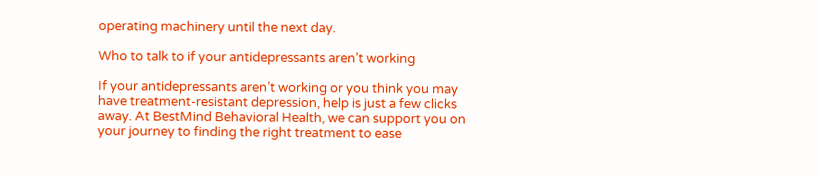operating machinery until the next day.

Who to talk to if your antidepressants aren’t working

If your antidepressants aren’t working or you think you may have treatment-resistant depression, help is just a few clicks away. At BestMind Behavioral Health, we can support you on your journey to finding the right treatment to ease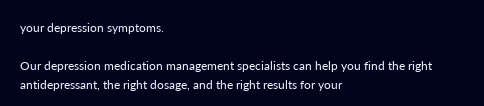your depression symptoms.

Our depression medication management specialists can help you find the right antidepressant, the right dosage, and the right results for your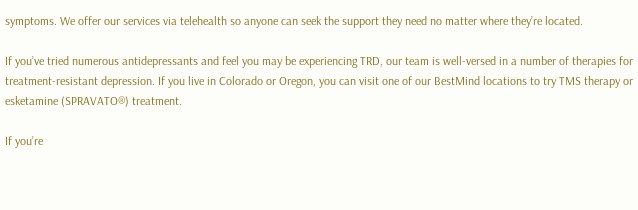symptoms. We offer our services via telehealth so anyone can seek the support they need no matter where they’re located.

If you’ve tried numerous antidepressants and feel you may be experiencing TRD, our team is well-versed in a number of therapies for treatment-resistant depression. If you live in Colorado or Oregon, you can visit one of our BestMind locations to try TMS therapy or esketamine (SPRAVATO®) treatment.

If you’re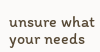unsure what your needs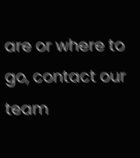are or where to go, contact our team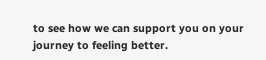to see how we can support you on your journey to feeling better.